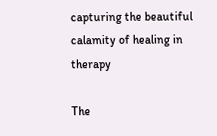capturing the beautiful calamity of healing in therapy

The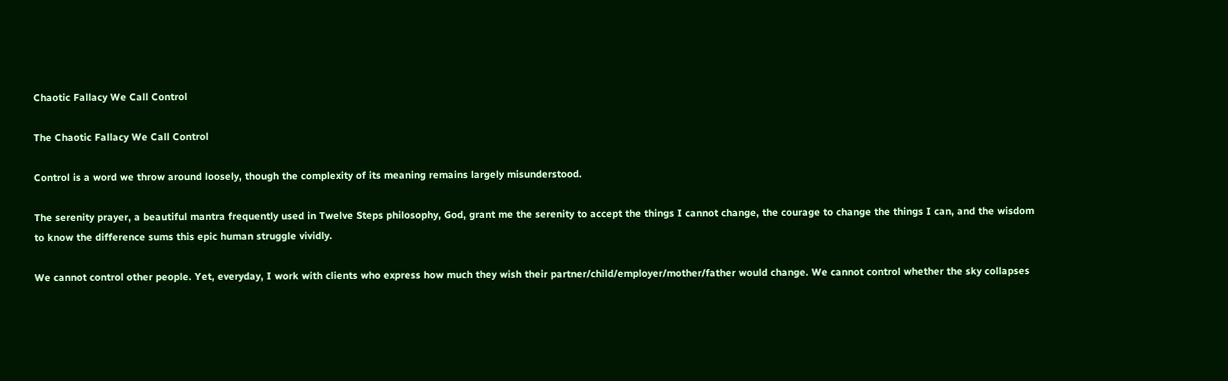Chaotic Fallacy We Call Control

The Chaotic Fallacy We Call Control

Control is a word we throw around loosely, though the complexity of its meaning remains largely misunderstood.

The serenity prayer, a beautiful mantra frequently used in Twelve Steps philosophy, God, grant me the serenity to accept the things I cannot change, the courage to change the things I can, and the wisdom to know the difference sums this epic human struggle vividly.

We cannot control other people. Yet, everyday, I work with clients who express how much they wish their partner/child/employer/mother/father would change. We cannot control whether the sky collapses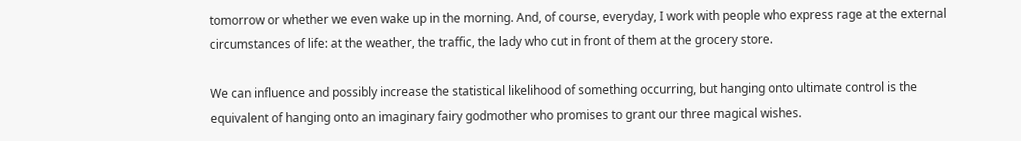tomorrow or whether we even wake up in the morning. And, of course, everyday, I work with people who express rage at the external circumstances of life: at the weather, the traffic, the lady who cut in front of them at the grocery store.

We can influence and possibly increase the statistical likelihood of something occurring, but hanging onto ultimate control is the equivalent of hanging onto an imaginary fairy godmother who promises to grant our three magical wishes.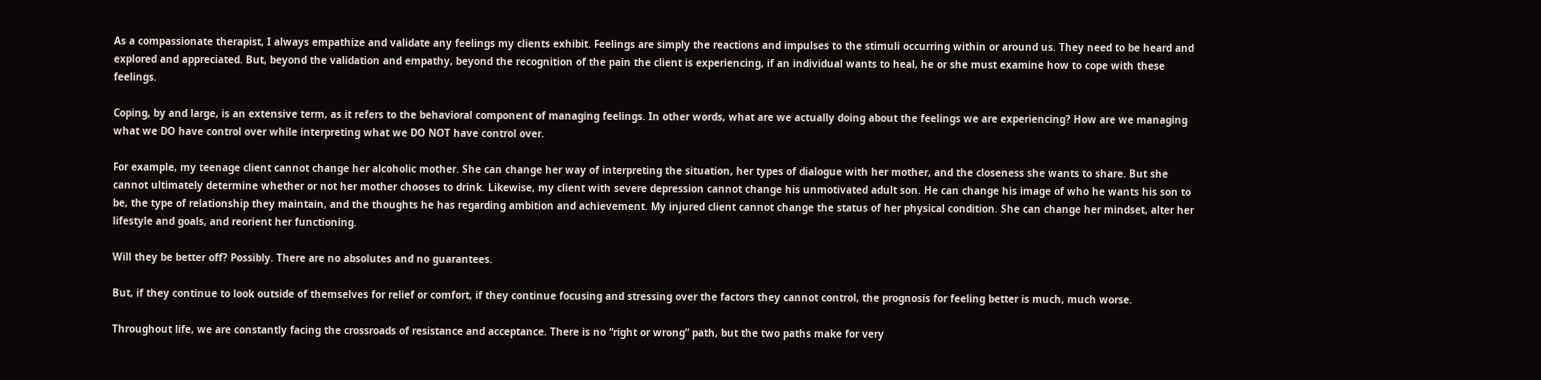As a compassionate therapist, I always empathize and validate any feelings my clients exhibit. Feelings are simply the reactions and impulses to the stimuli occurring within or around us. They need to be heard and explored and appreciated. But, beyond the validation and empathy, beyond the recognition of the pain the client is experiencing, if an individual wants to heal, he or she must examine how to cope with these feelings.

Coping, by and large, is an extensive term, as it refers to the behavioral component of managing feelings. In other words, what are we actually doing about the feelings we are experiencing? How are we managing what we DO have control over while interpreting what we DO NOT have control over.

For example, my teenage client cannot change her alcoholic mother. She can change her way of interpreting the situation, her types of dialogue with her mother, and the closeness she wants to share. But she cannot ultimately determine whether or not her mother chooses to drink. Likewise, my client with severe depression cannot change his unmotivated adult son. He can change his image of who he wants his son to be, the type of relationship they maintain, and the thoughts he has regarding ambition and achievement. My injured client cannot change the status of her physical condition. She can change her mindset, alter her lifestyle and goals, and reorient her functioning.

Will they be better off? Possibly. There are no absolutes and no guarantees.

But, if they continue to look outside of themselves for relief or comfort, if they continue focusing and stressing over the factors they cannot control, the prognosis for feeling better is much, much worse.

Throughout life, we are constantly facing the crossroads of resistance and acceptance. There is no “right or wrong” path, but the two paths make for very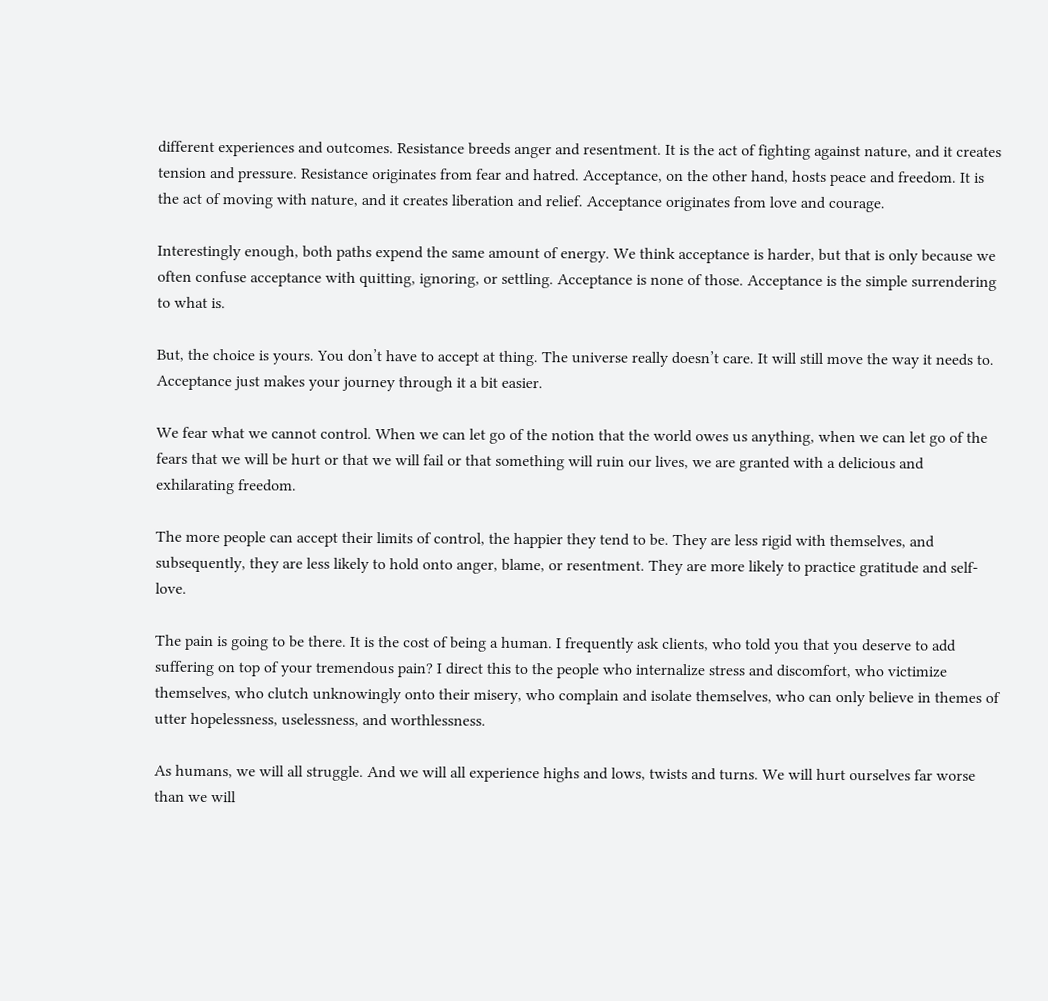different experiences and outcomes. Resistance breeds anger and resentment. It is the act of fighting against nature, and it creates tension and pressure. Resistance originates from fear and hatred. Acceptance, on the other hand, hosts peace and freedom. It is the act of moving with nature, and it creates liberation and relief. Acceptance originates from love and courage.

Interestingly enough, both paths expend the same amount of energy. We think acceptance is harder, but that is only because we often confuse acceptance with quitting, ignoring, or settling. Acceptance is none of those. Acceptance is the simple surrendering to what is.

But, the choice is yours. You don’t have to accept at thing. The universe really doesn’t care. It will still move the way it needs to. Acceptance just makes your journey through it a bit easier.

We fear what we cannot control. When we can let go of the notion that the world owes us anything, when we can let go of the fears that we will be hurt or that we will fail or that something will ruin our lives, we are granted with a delicious and exhilarating freedom.

The more people can accept their limits of control, the happier they tend to be. They are less rigid with themselves, and subsequently, they are less likely to hold onto anger, blame, or resentment. They are more likely to practice gratitude and self-love.

The pain is going to be there. It is the cost of being a human. I frequently ask clients, who told you that you deserve to add suffering on top of your tremendous pain? I direct this to the people who internalize stress and discomfort, who victimize themselves, who clutch unknowingly onto their misery, who complain and isolate themselves, who can only believe in themes of utter hopelessness, uselessness, and worthlessness.

As humans, we will all struggle. And we will all experience highs and lows, twists and turns. We will hurt ourselves far worse than we will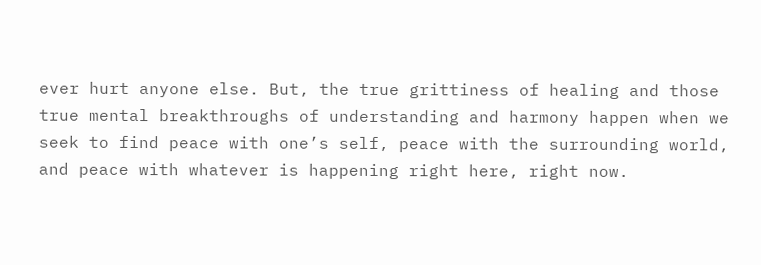ever hurt anyone else. But, the true grittiness of healing and those true mental breakthroughs of understanding and harmony happen when we seek to find peace with one’s self, peace with the surrounding world, and peace with whatever is happening right here, right now.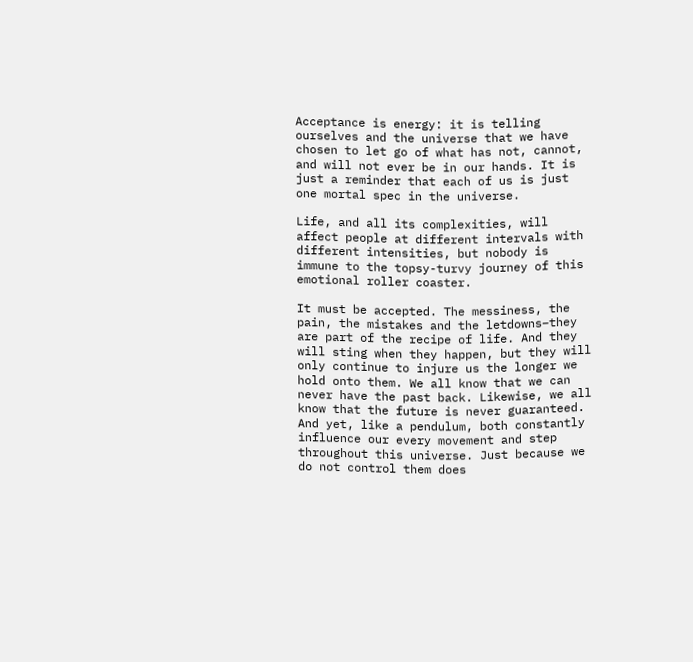Acceptance is energy: it is telling ourselves and the universe that we have chosen to let go of what has not, cannot, and will not ever be in our hands. It is just a reminder that each of us is just one mortal spec in the universe.

Life, and all its complexities, will affect people at different intervals with different intensities, but nobody is immune to the topsy-turvy journey of this emotional roller coaster.

It must be accepted. The messiness, the pain, the mistakes and the letdowns–they are part of the recipe of life. And they will sting when they happen, but they will only continue to injure us the longer we hold onto them. We all know that we can never have the past back. Likewise, we all know that the future is never guaranteed. And yet, like a pendulum, both constantly influence our every movement and step throughout this universe. Just because we do not control them does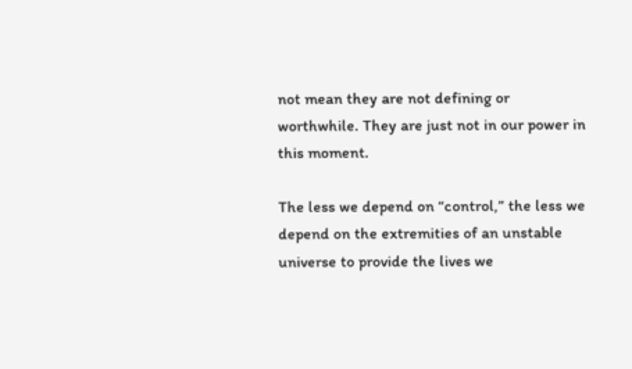not mean they are not defining or worthwhile. They are just not in our power in this moment.

The less we depend on “control,” the less we depend on the extremities of an unstable universe to provide the lives we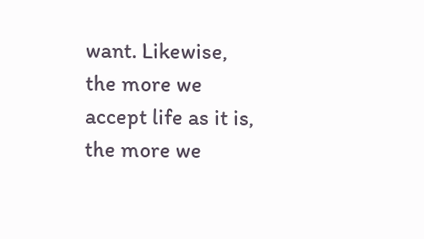want. Likewise, the more we accept life as it is, the more we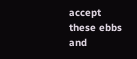accept these ebbs and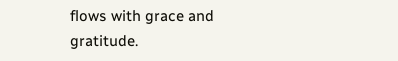flows with grace and gratitude.